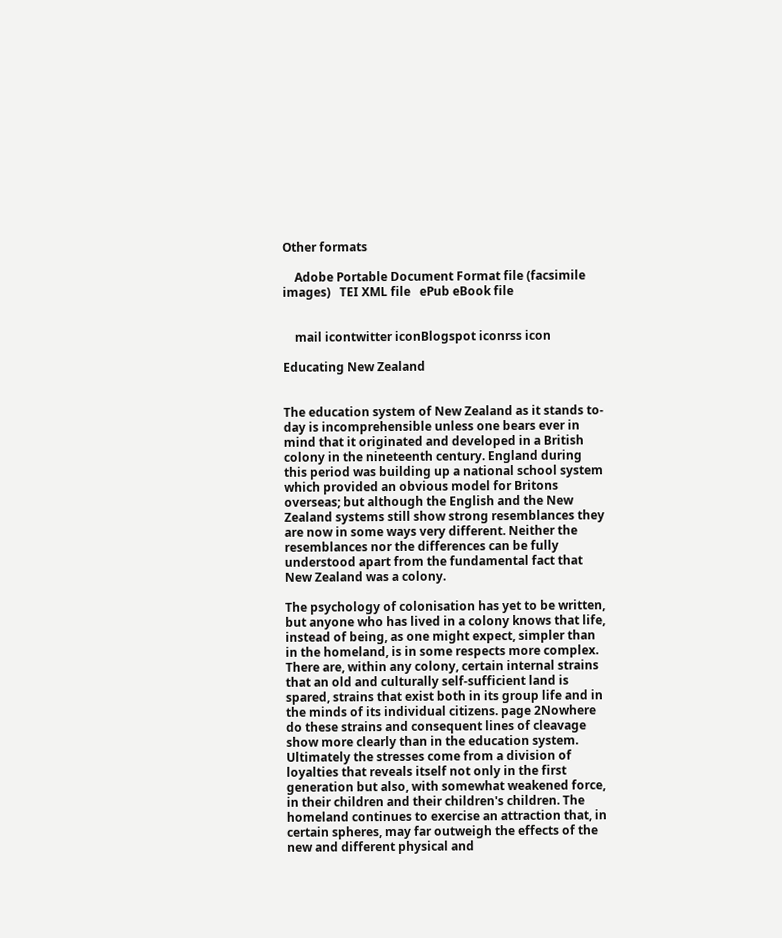Other formats

    Adobe Portable Document Format file (facsimile images)   TEI XML file   ePub eBook file


    mail icontwitter iconBlogspot iconrss icon

Educating New Zealand


The education system of New Zealand as it stands to-day is incomprehensible unless one bears ever in mind that it originated and developed in a British colony in the nineteenth century. England during this period was building up a national school system which provided an obvious model for Britons overseas; but although the English and the New Zealand systems still show strong resemblances they are now in some ways very different. Neither the resemblances nor the differences can be fully understood apart from the fundamental fact that New Zealand was a colony.

The psychology of colonisation has yet to be written, but anyone who has lived in a colony knows that life, instead of being, as one might expect, simpler than in the homeland, is in some respects more complex. There are, within any colony, certain internal strains that an old and culturally self-sufficient land is spared, strains that exist both in its group life and in the minds of its individual citizens. page 2Nowhere do these strains and consequent lines of cleavage show more clearly than in the education system. Ultimately the stresses come from a division of loyalties that reveals itself not only in the first generation but also, with somewhat weakened force, in their children and their children's children. The homeland continues to exercise an attraction that, in certain spheres, may far outweigh the effects of the new and different physical and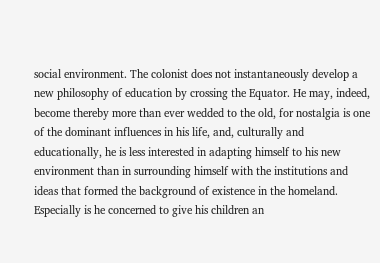social environment. The colonist does not instantaneously develop a new philosophy of education by crossing the Equator. He may, indeed, become thereby more than ever wedded to the old, for nostalgia is one of the dominant influences in his life, and, culturally and educationally, he is less interested in adapting himself to his new environment than in surrounding himself with the institutions and ideas that formed the background of existence in the homeland. Especially is he concerned to give his children an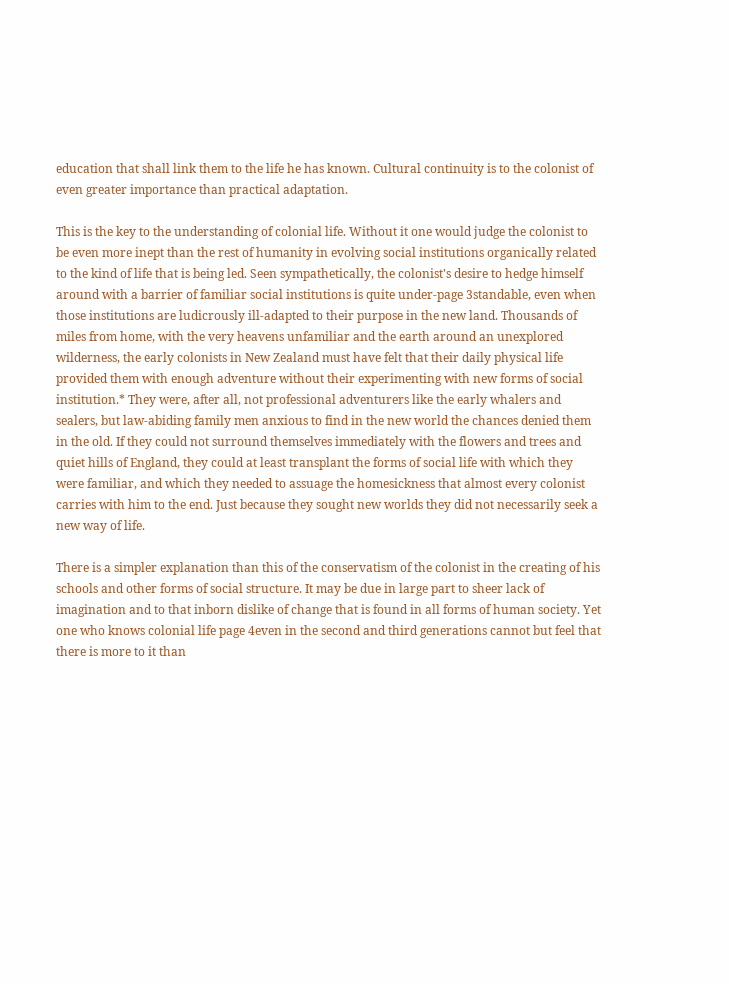education that shall link them to the life he has known. Cultural continuity is to the colonist of even greater importance than practical adaptation.

This is the key to the understanding of colonial life. Without it one would judge the colonist to be even more inept than the rest of humanity in evolving social institutions organically related to the kind of life that is being led. Seen sympathetically, the colonist's desire to hedge himself around with a barrier of familiar social institutions is quite under-page 3standable, even when those institutions are ludicrously ill-adapted to their purpose in the new land. Thousands of miles from home, with the very heavens unfamiliar and the earth around an unexplored wilderness, the early colonists in New Zealand must have felt that their daily physical life provided them with enough adventure without their experimenting with new forms of social institution.* They were, after all, not professional adventurers like the early whalers and sealers, but law-abiding family men anxious to find in the new world the chances denied them in the old. If they could not surround themselves immediately with the flowers and trees and quiet hills of England, they could at least transplant the forms of social life with which they were familiar, and which they needed to assuage the homesickness that almost every colonist carries with him to the end. Just because they sought new worlds they did not necessarily seek a new way of life.

There is a simpler explanation than this of the conservatism of the colonist in the creating of his schools and other forms of social structure. It may be due in large part to sheer lack of imagination and to that inborn dislike of change that is found in all forms of human society. Yet one who knows colonial life page 4even in the second and third generations cannot but feel that there is more to it than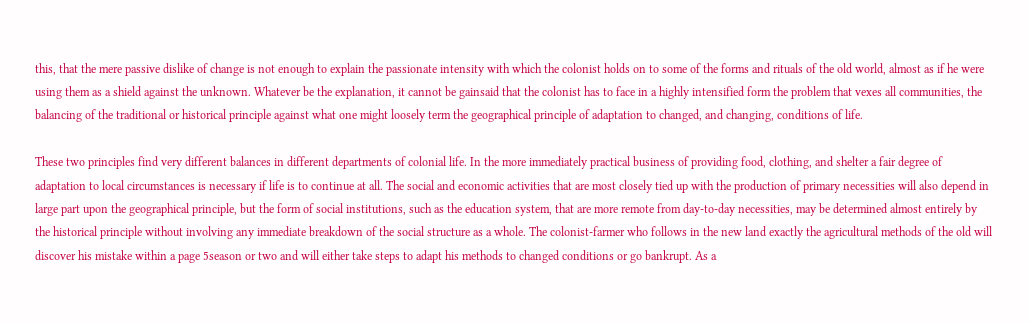this, that the mere passive dislike of change is not enough to explain the passionate intensity with which the colonist holds on to some of the forms and rituals of the old world, almost as if he were using them as a shield against the unknown. Whatever be the explanation, it cannot be gainsaid that the colonist has to face in a highly intensified form the problem that vexes all communities, the balancing of the traditional or historical principle against what one might loosely term the geographical principle of adaptation to changed, and changing, conditions of life.

These two principles find very different balances in different departments of colonial life. In the more immediately practical business of providing food, clothing, and shelter a fair degree of adaptation to local circumstances is necessary if life is to continue at all. The social and economic activities that are most closely tied up with the production of primary necessities will also depend in large part upon the geographical principle, but the form of social institutions, such as the education system, that are more remote from day-to-day necessities, may be determined almost entirely by the historical principle without involving any immediate breakdown of the social structure as a whole. The colonist-farmer who follows in the new land exactly the agricultural methods of the old will discover his mistake within a page 5season or two and will either take steps to adapt his methods to changed conditions or go bankrupt. As a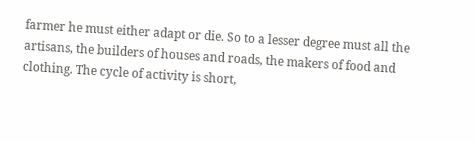farmer he must either adapt or die. So to a lesser degree must all the artisans, the builders of houses and roads, the makers of food and clothing. The cycle of activity is short,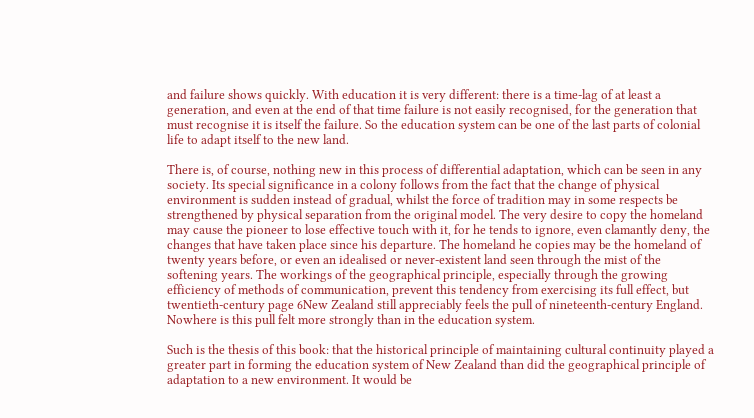and failure shows quickly. With education it is very different: there is a time-lag of at least a generation, and even at the end of that time failure is not easily recognised, for the generation that must recognise it is itself the failure. So the education system can be one of the last parts of colonial life to adapt itself to the new land.

There is, of course, nothing new in this process of differential adaptation, which can be seen in any society. Its special significance in a colony follows from the fact that the change of physical environment is sudden instead of gradual, whilst the force of tradition may in some respects be strengthened by physical separation from the original model. The very desire to copy the homeland may cause the pioneer to lose effective touch with it, for he tends to ignore, even clamantly deny, the changes that have taken place since his departure. The homeland he copies may be the homeland of twenty years before, or even an idealised or never-existent land seen through the mist of the softening years. The workings of the geographical principle, especially through the growing efficiency of methods of communication, prevent this tendency from exercising its full effect, but twentieth-century page 6New Zealand still appreciably feels the pull of nineteenth-century England. Nowhere is this pull felt more strongly than in the education system.

Such is the thesis of this book: that the historical principle of maintaining cultural continuity played a greater part in forming the education system of New Zealand than did the geographical principle of adaptation to a new environment. It would be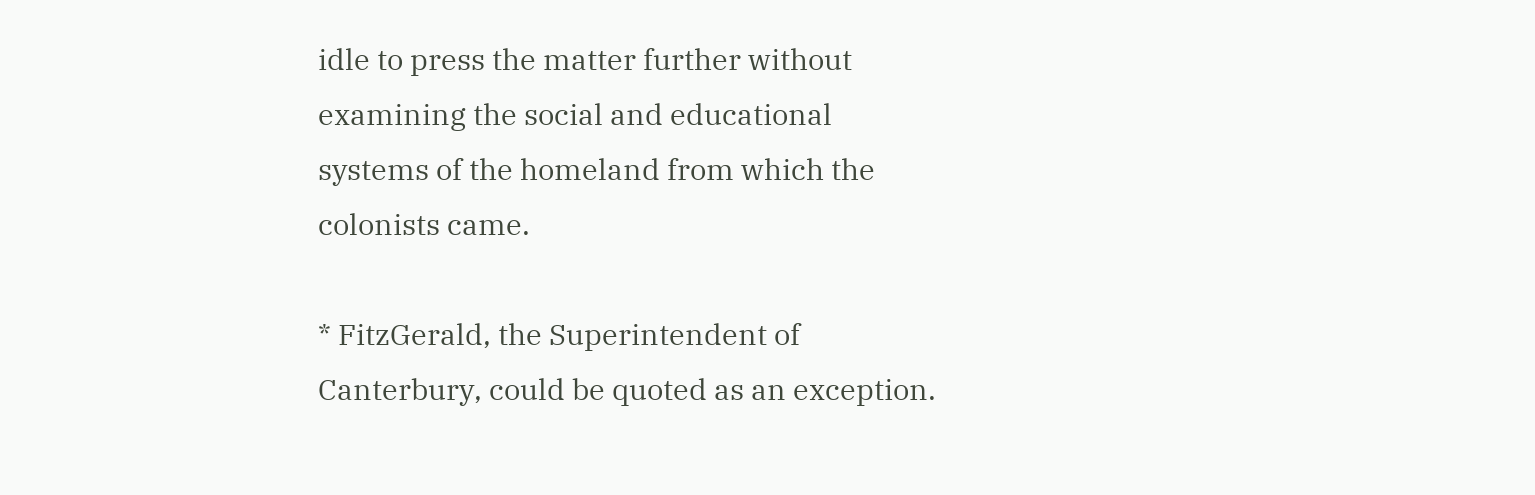idle to press the matter further without examining the social and educational systems of the homeland from which the colonists came.

* FitzGerald, the Superintendent of Canterbury, could be quoted as an exception.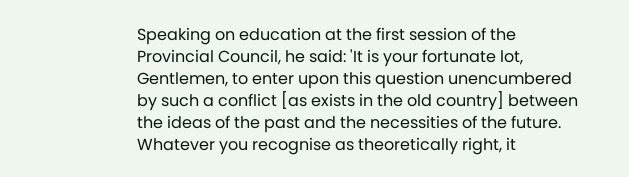Speaking on education at the first session of the Provincial Council, he said: 'It is your fortunate lot, Gentlemen, to enter upon this question unencumbered by such a conflict [as exists in the old country] between the ideas of the past and the necessities of the future. Whatever you recognise as theoretically right, it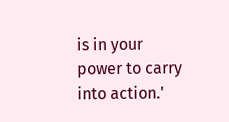is in your power to carry into action.'